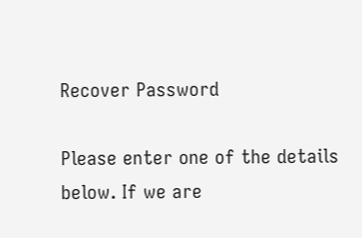Recover Password

Please enter one of the details below. If we are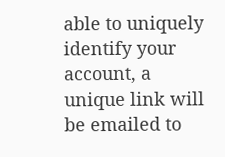able to uniquely identify your account, a unique link will be emailed to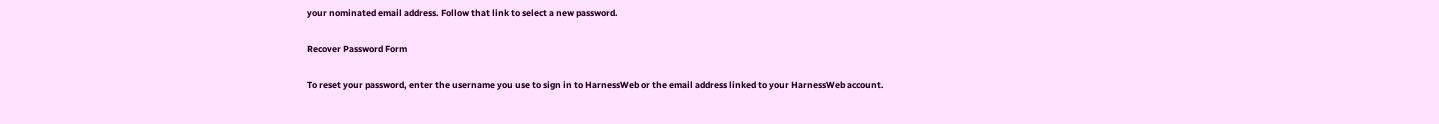your nominated email address. Follow that link to select a new password.

Recover Password Form

To reset your password, enter the username you use to sign in to HarnessWeb or the email address linked to your HarnessWeb account.